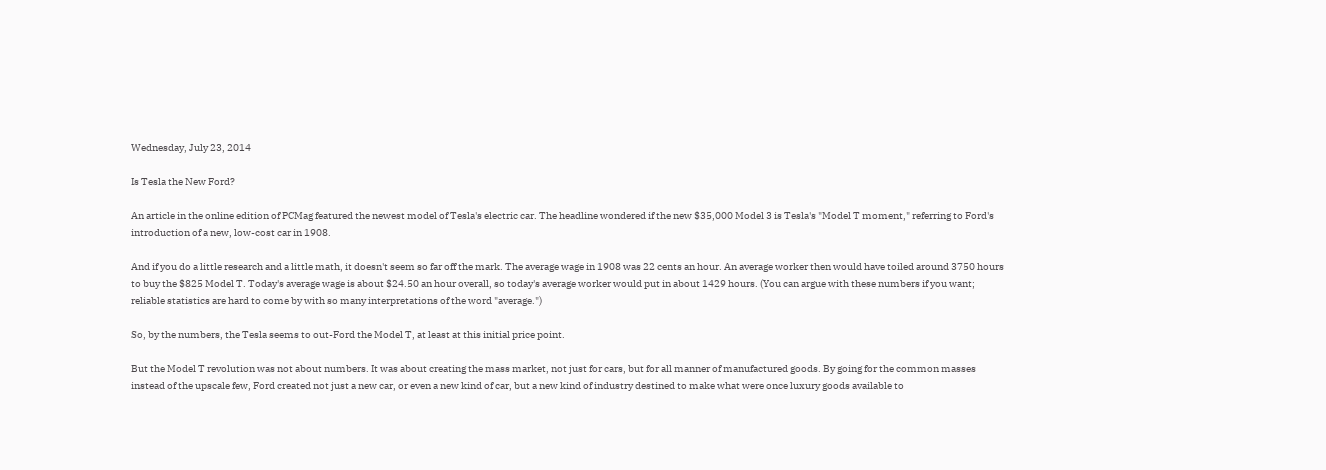Wednesday, July 23, 2014

Is Tesla the New Ford?

An article in the online edition of PCMag featured the newest model of Tesla's electric car. The headline wondered if the new $35,000 Model 3 is Tesla's "Model T moment," referring to Ford's introduction of a new, low-cost car in 1908.

And if you do a little research and a little math, it doesn't seem so far off the mark. The average wage in 1908 was 22 cents an hour. An average worker then would have toiled around 3750 hours to buy the $825 Model T. Today's average wage is about $24.50 an hour overall, so today's average worker would put in about 1429 hours. (You can argue with these numbers if you want; reliable statistics are hard to come by with so many interpretations of the word "average.")

So, by the numbers, the Tesla seems to out-Ford the Model T, at least at this initial price point.

But the Model T revolution was not about numbers. It was about creating the mass market, not just for cars, but for all manner of manufactured goods. By going for the common masses instead of the upscale few, Ford created not just a new car, or even a new kind of car, but a new kind of industry destined to make what were once luxury goods available to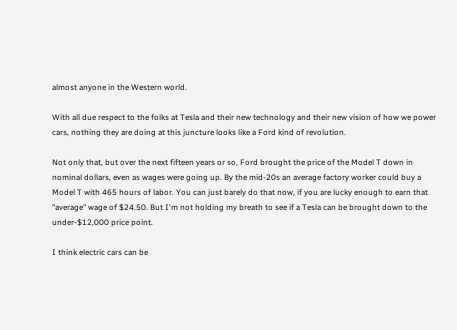almost anyone in the Western world.

With all due respect to the folks at Tesla and their new technology and their new vision of how we power cars, nothing they are doing at this juncture looks like a Ford kind of revolution.

Not only that, but over the next fifteen years or so, Ford brought the price of the Model T down in nominal dollars, even as wages were going up. By the mid-20s an average factory worker could buy a Model T with 465 hours of labor. You can just barely do that now, if you are lucky enough to earn that "average" wage of $24.50. But I'm not holding my breath to see if a Tesla can be brought down to the under-$12,000 price point.

I think electric cars can be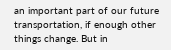an important part of our future transportation, if enough other things change. But in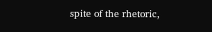spite of the rhetoric,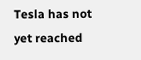Tesla has not yet reached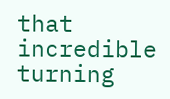that incredible turning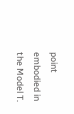point embodied in the Model T.